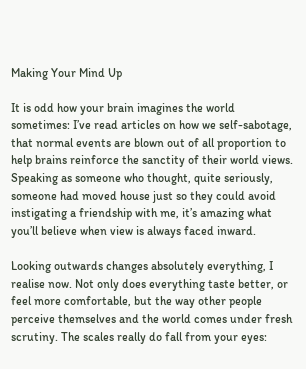Making Your Mind Up

It is odd how your brain imagines the world sometimes: I’ve read articles on how we self-sabotage, that normal events are blown out of all proportion to help brains reinforce the sanctity of their world views. Speaking as someone who thought, quite seriously, someone had moved house just so they could avoid instigating a friendship with me, it’s amazing what you’ll believe when view is always faced inward.

Looking outwards changes absolutely everything, I realise now. Not only does everything taste better, or feel more comfortable, but the way other people perceive themselves and the world comes under fresh scrutiny. The scales really do fall from your eyes: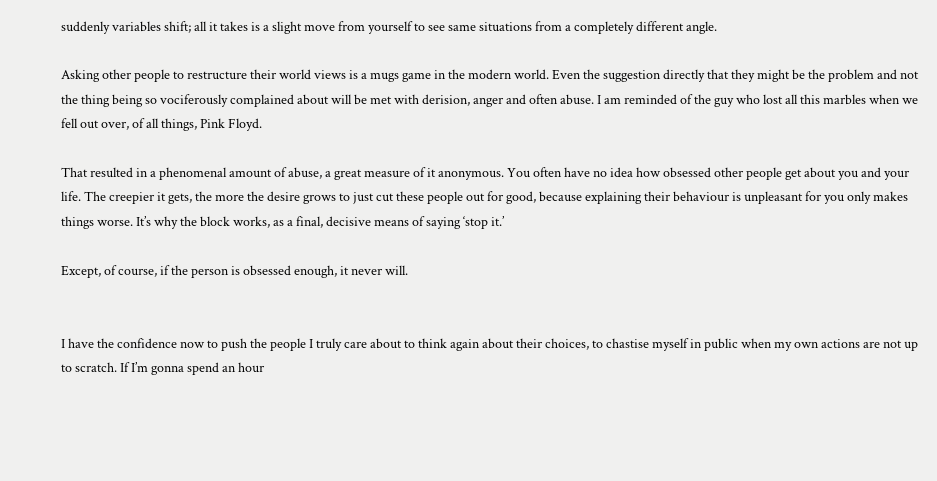suddenly variables shift; all it takes is a slight move from yourself to see same situations from a completely different angle.

Asking other people to restructure their world views is a mugs game in the modern world. Even the suggestion directly that they might be the problem and not the thing being so vociferously complained about will be met with derision, anger and often abuse. I am reminded of the guy who lost all this marbles when we fell out over, of all things, Pink Floyd.

That resulted in a phenomenal amount of abuse, a great measure of it anonymous. You often have no idea how obsessed other people get about you and your life. The creepier it gets, the more the desire grows to just cut these people out for good, because explaining their behaviour is unpleasant for you only makes things worse. It’s why the block works, as a final, decisive means of saying ‘stop it.’

Except, of course, if the person is obsessed enough, it never will.


I have the confidence now to push the people I truly care about to think again about their choices, to chastise myself in public when my own actions are not up to scratch. If I’m gonna spend an hour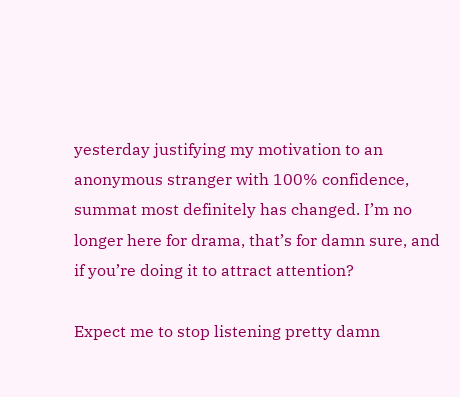yesterday justifying my motivation to an anonymous stranger with 100% confidence, summat most definitely has changed. I’m no longer here for drama, that’s for damn sure, and if you’re doing it to attract attention?

Expect me to stop listening pretty damn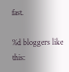fast.

%d bloggers like this: